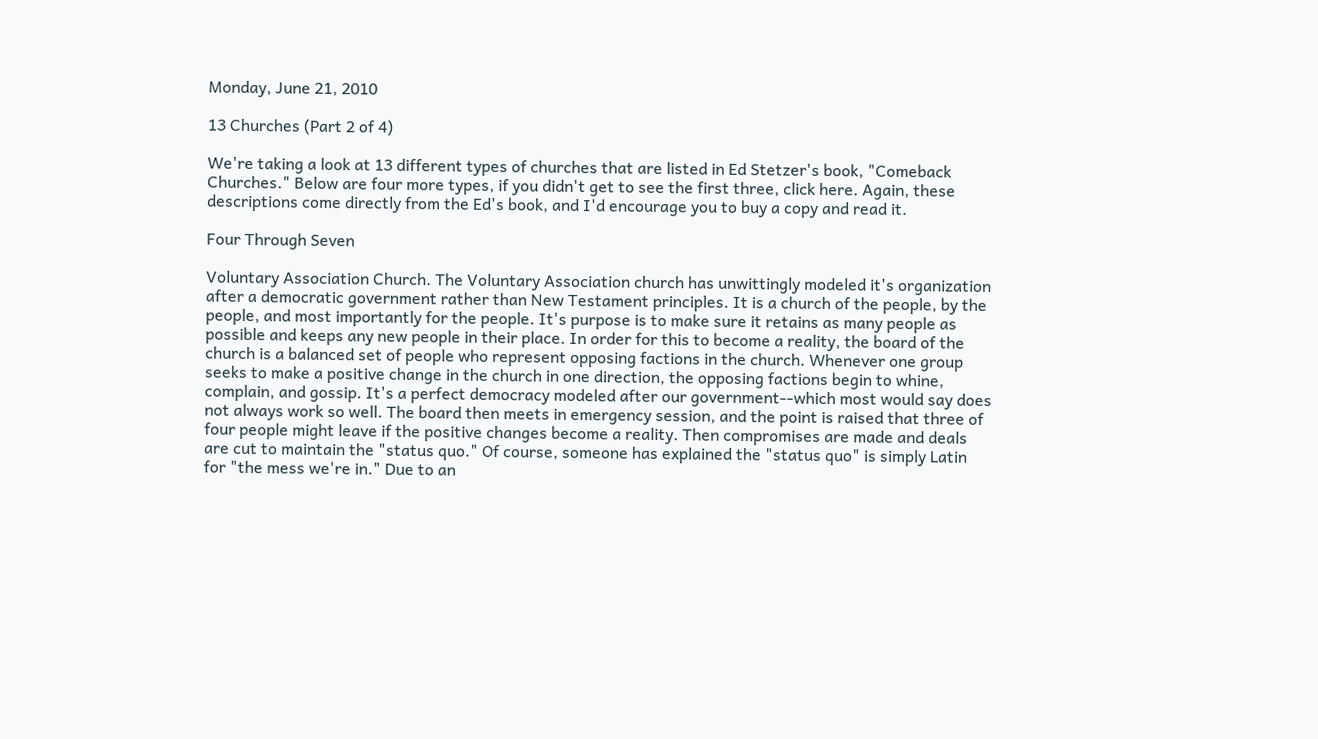Monday, June 21, 2010

13 Churches (Part 2 of 4)

We're taking a look at 13 different types of churches that are listed in Ed Stetzer's book, "Comeback Churches." Below are four more types, if you didn't get to see the first three, click here. Again, these descriptions come directly from the Ed's book, and I'd encourage you to buy a copy and read it.

Four Through Seven

Voluntary Association Church. The Voluntary Association church has unwittingly modeled it's organization after a democratic government rather than New Testament principles. It is a church of the people, by the people, and most importantly for the people. It's purpose is to make sure it retains as many people as possible and keeps any new people in their place. In order for this to become a reality, the board of the church is a balanced set of people who represent opposing factions in the church. Whenever one group seeks to make a positive change in the church in one direction, the opposing factions begin to whine, complain, and gossip. It's a perfect democracy modeled after our government--which most would say does not always work so well. The board then meets in emergency session, and the point is raised that three of four people might leave if the positive changes become a reality. Then compromises are made and deals are cut to maintain the "status quo." Of course, someone has explained the "status quo" is simply Latin for "the mess we're in." Due to an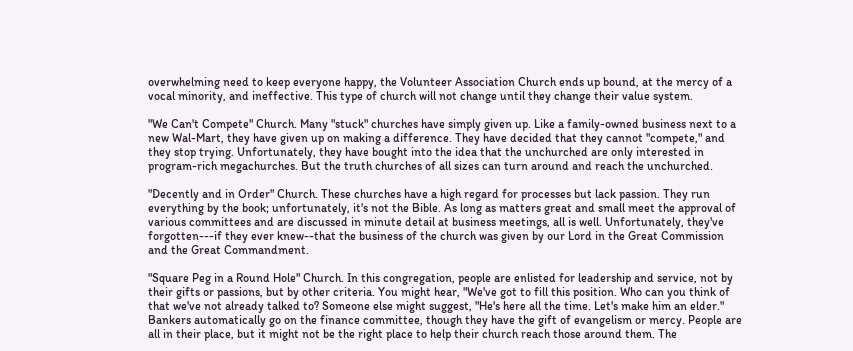overwhelming need to keep everyone happy, the Volunteer Association Church ends up bound, at the mercy of a vocal minority, and ineffective. This type of church will not change until they change their value system.

"We Can't Compete" Church. Many "stuck" churches have simply given up. Like a family-owned business next to a new Wal-Mart, they have given up on making a difference. They have decided that they cannot "compete," and they stop trying. Unfortunately, they have bought into the idea that the unchurched are only interested in program-rich megachurches. But the truth churches of all sizes can turn around and reach the unchurched.

"Decently and in Order" Church. These churches have a high regard for processes but lack passion. They run everything by the book; unfortunately, it's not the Bible. As long as matters great and small meet the approval of various committees and are discussed in minute detail at business meetings, all is well. Unfortunately, they've forgotten---if they ever knew--that the business of the church was given by our Lord in the Great Commission and the Great Commandment.

"Square Peg in a Round Hole" Church. In this congregation, people are enlisted for leadership and service, not by their gifts or passions, but by other criteria. You might hear, "We've got to fill this position. Who can you think of that we've not already talked to? Someone else might suggest, "He's here all the time. Let's make him an elder." Bankers automatically go on the finance committee, though they have the gift of evangelism or mercy. People are all in their place, but it might not be the right place to help their church reach those around them. The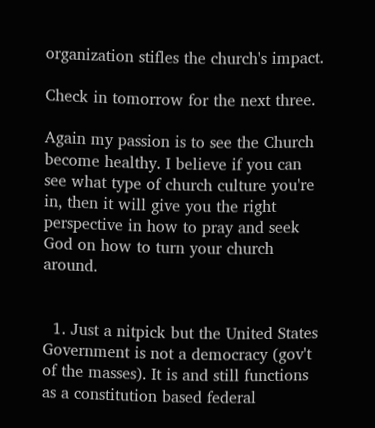organization stifles the church's impact.

Check in tomorrow for the next three.

Again my passion is to see the Church become healthy. I believe if you can see what type of church culture you're in, then it will give you the right perspective in how to pray and seek God on how to turn your church around.


  1. Just a nitpick but the United States Government is not a democracy (gov't of the masses). It is and still functions as a constitution based federal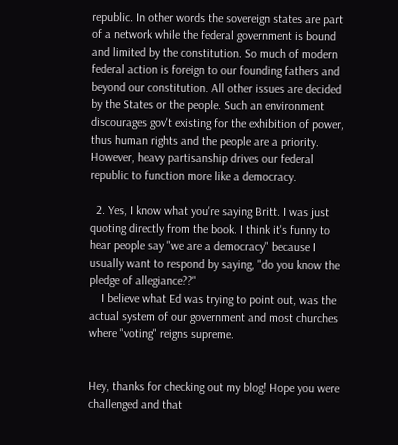republic. In other words the sovereign states are part of a network while the federal government is bound and limited by the constitution. So much of modern federal action is foreign to our founding fathers and beyond our constitution. All other issues are decided by the States or the people. Such an environment discourages gov't existing for the exhibition of power, thus human rights and the people are a priority. However, heavy partisanship drives our federal republic to function more like a democracy.

  2. Yes, I know what you're saying Britt. I was just quoting directly from the book. I think it's funny to hear people say "we are a democracy" because I usually want to respond by saying, "do you know the pledge of allegiance??"
    I believe what Ed was trying to point out, was the actual system of our government and most churches where "voting" reigns supreme.


Hey, thanks for checking out my blog! Hope you were challenged and that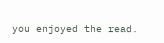you enjoyed the read.